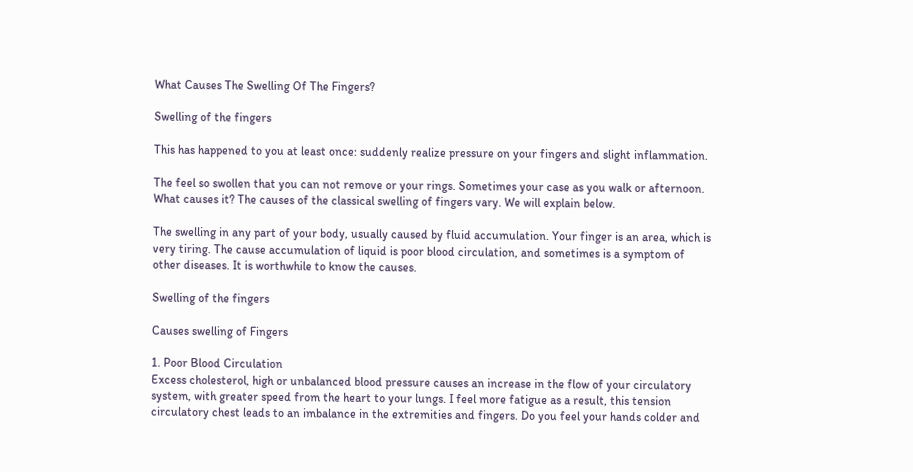What Causes The Swelling Of The Fingers?

Swelling of the fingers

This has happened to you at least once: suddenly realize pressure on your fingers and slight inflammation.

The feel so swollen that you can not remove or your rings. Sometimes your case as you walk or afternoon. What causes it? The causes of the classical swelling of fingers vary. We will explain below.

The swelling in any part of your body, usually caused by fluid accumulation. Your finger is an area, which is very tiring. The cause accumulation of liquid is poor blood circulation, and sometimes is a symptom of other diseases. It is worthwhile to know the causes.

Swelling of the fingers

Causes swelling of Fingers

1. Poor Blood Circulation
Excess cholesterol, high or unbalanced blood pressure causes an increase in the flow of your circulatory system, with greater speed from the heart to your lungs. I feel more fatigue as a result, this tension circulatory chest leads to an imbalance in the extremities and fingers. Do you feel your hands colder and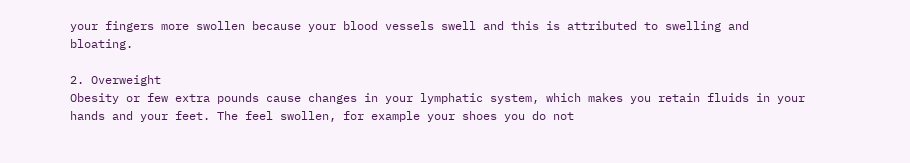your fingers more swollen because your blood vessels swell and this is attributed to swelling and bloating.

2. Overweight
Obesity or few extra pounds cause changes in your lymphatic system, which makes you retain fluids in your hands and your feet. The feel swollen, for example your shoes you do not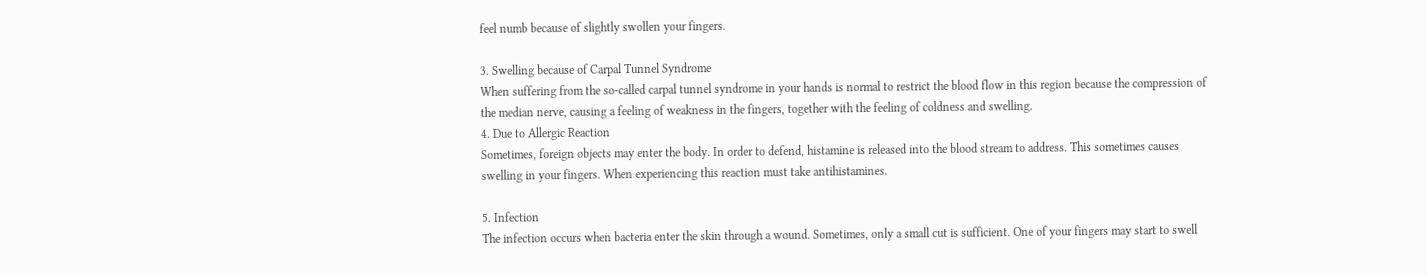feel numb because of slightly swollen your fingers.

3. Swelling because of Carpal Tunnel Syndrome
When suffering from the so-called carpal tunnel syndrome in your hands is normal to restrict the blood flow in this region because the compression of the median nerve, causing a feeling of weakness in the fingers, together with the feeling of coldness and swelling.
4. Due to Allergic Reaction
Sometimes, foreign objects may enter the body. In order to defend, histamine is released into the blood stream to address. This sometimes causes swelling in your fingers. When experiencing this reaction must take antihistamines.

5. Infection
The infection occurs when bacteria enter the skin through a wound. Sometimes, only a small cut is sufficient. One of your fingers may start to swell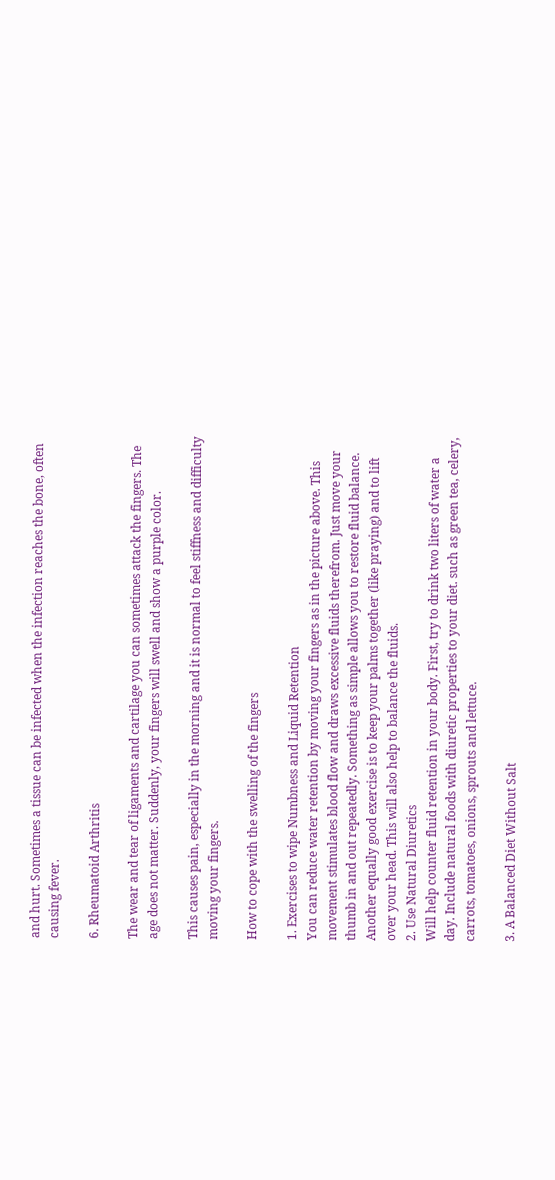and hurt. Sometimes a tissue can be infected when the infection reaches the bone, often causing fever.

6. Rheumatoid Arthritis

The wear and tear of ligaments and cartilage you can sometimes attack the fingers. The age does not matter. Suddenly, your fingers will swell and show a purple color.

This causes pain, especially in the morning and it is normal to feel stiffness and difficulty moving your fingers.

How to cope with the swelling of the fingers

1. Exercises to wipe Numbness and Liquid Retention
You can reduce water retention by moving your fingers as in the picture above. This movement stimulates blood flow and draws excessive fluids therefrom. Just move your thumb in and out repeatedly. Something as simple allows you to restore fluid balance.
Another equally good exercise is to keep your palms together (like praying) and to lift over your head. This will also help to balance the fluids.
2. Use Natural Diuretics
Will help counter fluid retention in your body. First, try to drink two liters of water a day. Include natural foods with diuretic properties to your diet. such as green tea, celery, carrots, tomatoes, onions, sprouts and lettuce.

3. A Balanced Diet Without Salt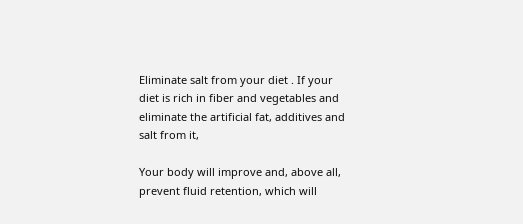Eliminate salt from your diet . If your diet is rich in fiber and vegetables and eliminate the artificial fat, additives and salt from it,

Your body will improve and, above all, prevent fluid retention, which will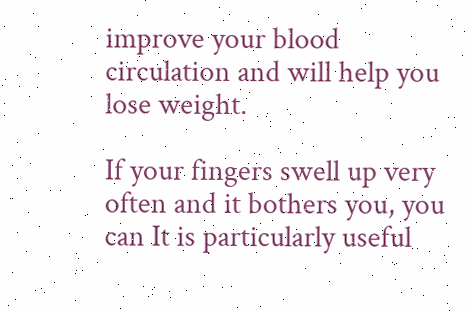improve your blood circulation and will help you lose weight.

If your fingers swell up very often and it bothers you, you can It is particularly useful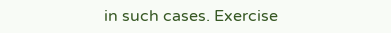in such cases. Exercise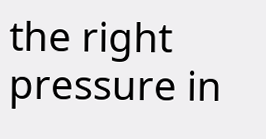the right pressure in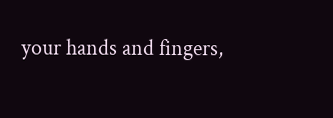your hands and fingers,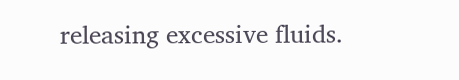releasing excessive fluids.